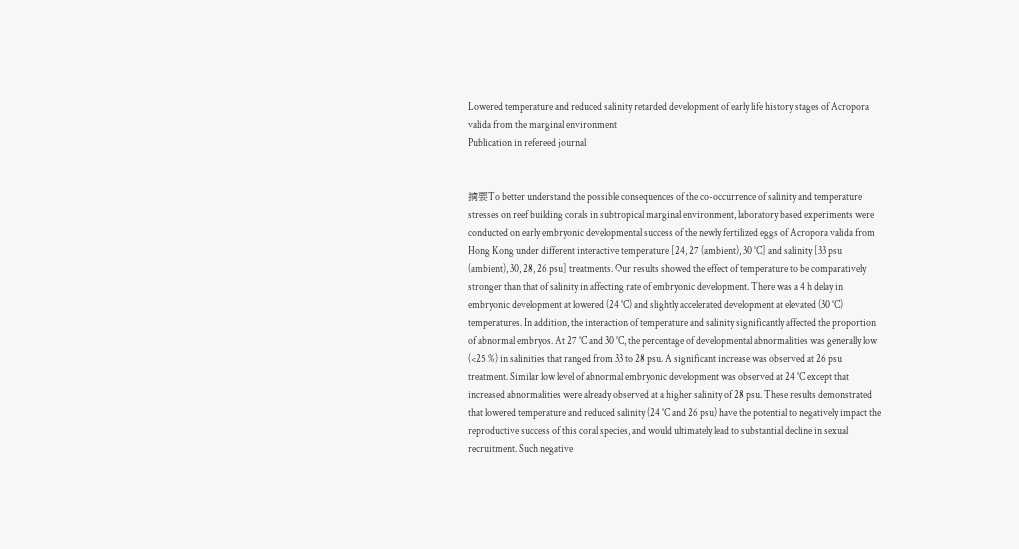Lowered temperature and reduced salinity retarded development of early life history stages of Acropora valida from the marginal environment
Publication in refereed journal


摘要To better understand the possible consequences of the co-occurrence of salinity and temperature stresses on reef building corals in subtropical marginal environment, laboratory based experiments were conducted on early embryonic developmental success of the newly fertilized eggs of Acropora valida from Hong Kong under different interactive temperature [24, 27 (ambient), 30 °C] and salinity [33 psu (ambient), 30, 28, 26 psu] treatments. Our results showed the effect of temperature to be comparatively stronger than that of salinity in affecting rate of embryonic development. There was a 4 h delay in embryonic development at lowered (24 °C) and slightly accelerated development at elevated (30 °C) temperatures. In addition, the interaction of temperature and salinity significantly affected the proportion of abnormal embryos. At 27 °C and 30 °C, the percentage of developmental abnormalities was generally low (<25 %) in salinities that ranged from 33 to 28 psu. A significant increase was observed at 26 psu treatment. Similar low level of abnormal embryonic development was observed at 24 °C except that increased abnormalities were already observed at a higher salinity of 28 psu. These results demonstrated that lowered temperature and reduced salinity (24 °C and 26 psu) have the potential to negatively impact the reproductive success of this coral species, and would ultimately lead to substantial decline in sexual recruitment. Such negative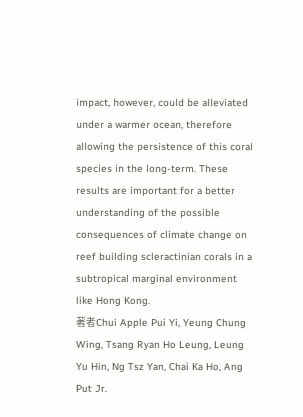impact, however, could be alleviated under a warmer ocean, therefore allowing the persistence of this coral species in the long-term. These results are important for a better understanding of the possible consequences of climate change on reef building scleractinian corals in a subtropical marginal environment like Hong Kong.
著者Chui Apple Pui Yi, Yeung Chung Wing, Tsang Ryan Ho Leung, Leung Yu Hin, Ng Tsz Yan, Chai Ka Ho, Ang Put Jr.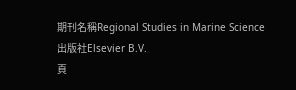期刊名稱Regional Studies in Marine Science
出版社Elsevier B.V.
頁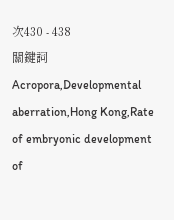次430 - 438
關鍵詞Acropora,Developmental aberration,Hong Kong,Rate of embryonic development of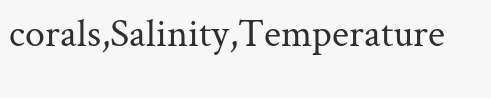corals,Salinity,Temperature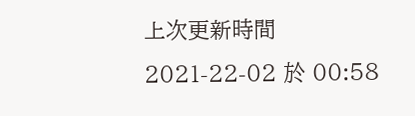上次更新時間 2021-22-02 於 00:58